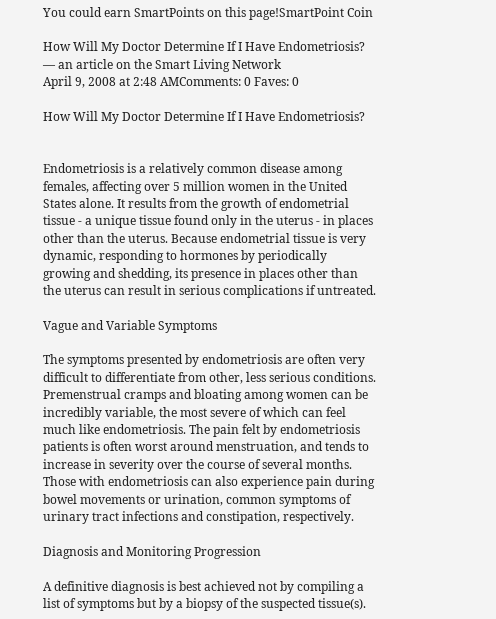You could earn SmartPoints on this page!SmartPoint Coin

How Will My Doctor Determine If I Have Endometriosis? — an article on the Smart Living Network
April 9, 2008 at 2:48 AMComments: 0 Faves: 0

How Will My Doctor Determine If I Have Endometriosis?


Endometriosis is a relatively common disease among females, affecting over 5 million women in the United States alone. It results from the growth of endometrial tissue - a unique tissue found only in the uterus - in places other than the uterus. Because endometrial tissue is very dynamic, responding to hormones by periodically growing and shedding, its presence in places other than the uterus can result in serious complications if untreated.

Vague and Variable Symptoms

The symptoms presented by endometriosis are often very difficult to differentiate from other, less serious conditions. Premenstrual cramps and bloating among women can be incredibly variable, the most severe of which can feel much like endometriosis. The pain felt by endometriosis patients is often worst around menstruation, and tends to increase in severity over the course of several months. Those with endometriosis can also experience pain during bowel movements or urination, common symptoms of urinary tract infections and constipation, respectively.

Diagnosis and Monitoring Progression

A definitive diagnosis is best achieved not by compiling a list of symptoms but by a biopsy of the suspected tissue(s).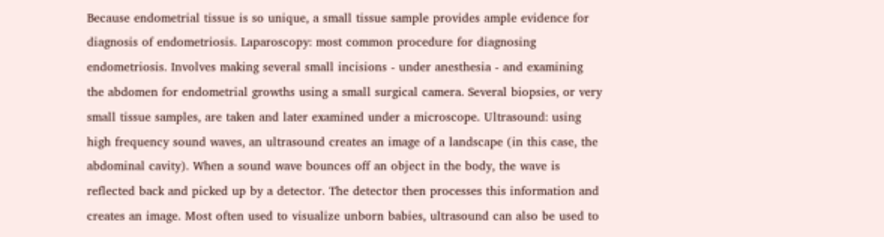Because endometrial tissue is so unique, a small tissue sample provides ample evidence for diagnosis of endometriosis. Laparoscopy: most common procedure for diagnosing endometriosis. Involves making several small incisions - under anesthesia - and examining the abdomen for endometrial growths using a small surgical camera. Several biopsies, or very small tissue samples, are taken and later examined under a microscope. Ultrasound: using high frequency sound waves, an ultrasound creates an image of a landscape (in this case, the abdominal cavity). When a sound wave bounces off an object in the body, the wave is reflected back and picked up by a detector. The detector then processes this information and creates an image. Most often used to visualize unborn babies, ultrasound can also be used to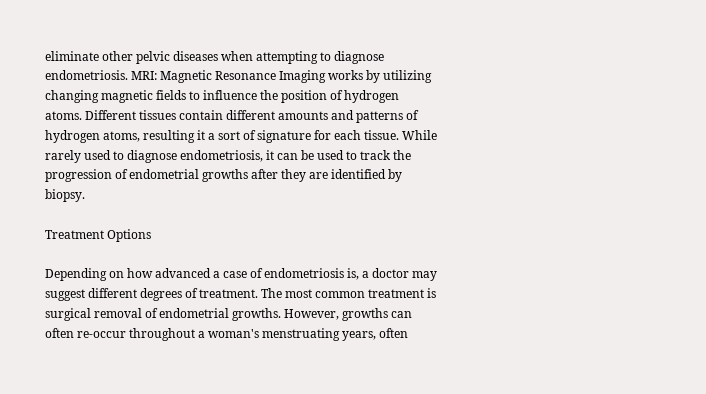eliminate other pelvic diseases when attempting to diagnose endometriosis. MRI: Magnetic Resonance Imaging works by utilizing changing magnetic fields to influence the position of hydrogen atoms. Different tissues contain different amounts and patterns of hydrogen atoms, resulting it a sort of signature for each tissue. While rarely used to diagnose endometriosis, it can be used to track the progression of endometrial growths after they are identified by biopsy.

Treatment Options

Depending on how advanced a case of endometriosis is, a doctor may suggest different degrees of treatment. The most common treatment is surgical removal of endometrial growths. However, growths can often re-occur throughout a woman's menstruating years, often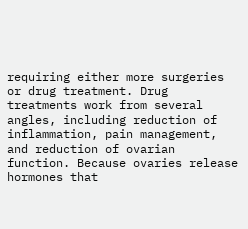requiring either more surgeries or drug treatment. Drug treatments work from several angles, including reduction of inflammation, pain management, and reduction of ovarian function. Because ovaries release hormones that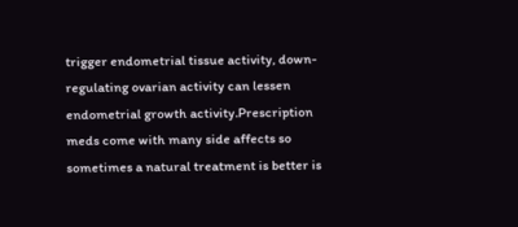trigger endometrial tissue activity, down-regulating ovarian activity can lessen endometrial growth activity.Prescription meds come with many side affects so sometimes a natural treatment is better is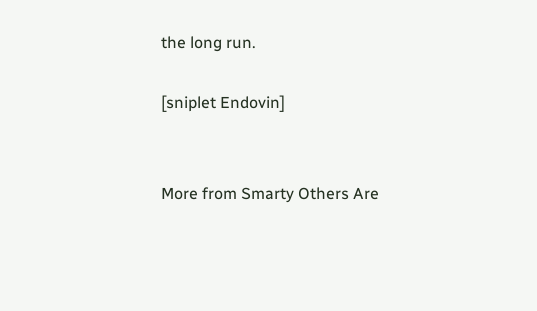the long run.

[sniplet Endovin]


More from Smarty Others Are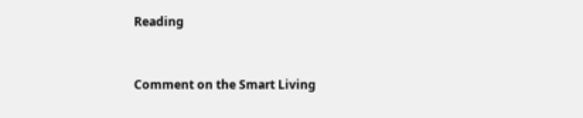Reading


Comment on the Smart Living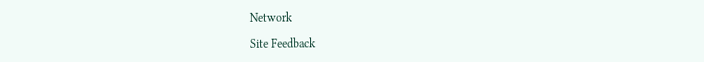Network

Site Feedback